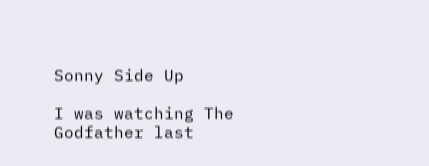Sonny Side Up

I was watching The Godfather last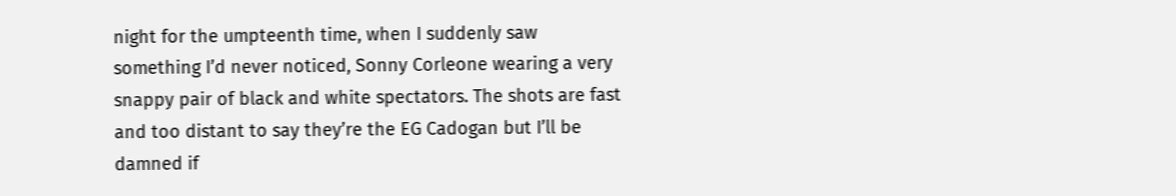night for the umpteenth time, when I suddenly saw something I’d never noticed, Sonny Corleone wearing a very snappy pair of black and white spectators. The shots are fast and too distant to say they’re the EG Cadogan but I’ll be damned if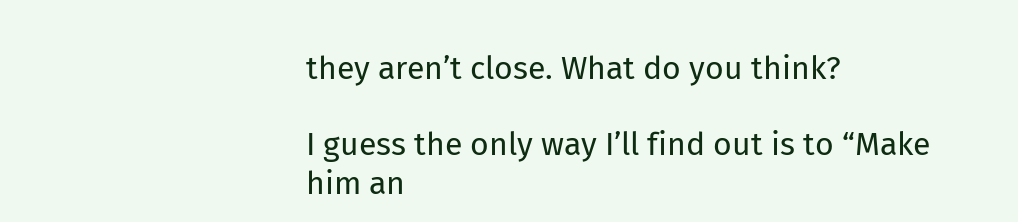they aren’t close. What do you think?

I guess the only way I’ll find out is to “Make him an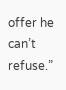offer he can’t refuse.”